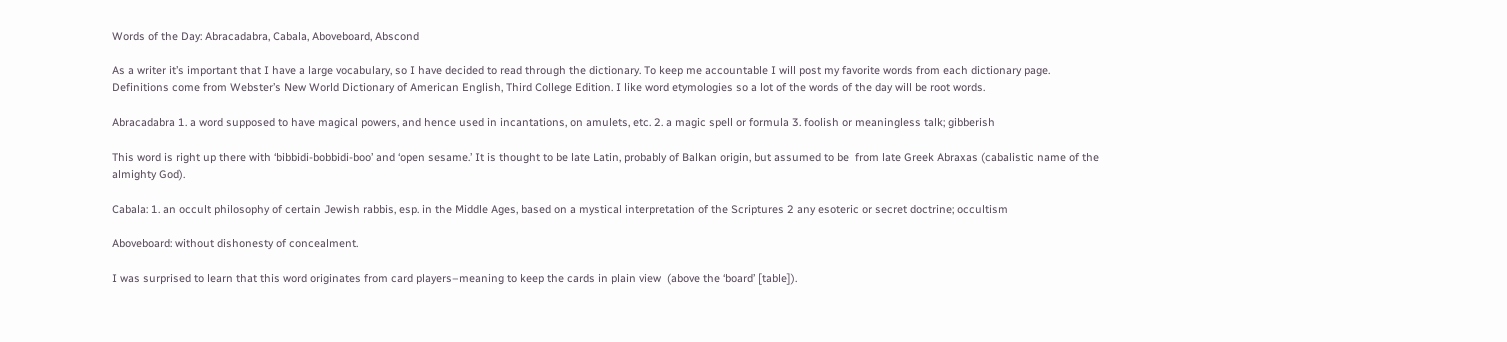Words of the Day: Abracadabra, Cabala, Aboveboard, Abscond

As a writer it’s important that I have a large vocabulary, so I have decided to read through the dictionary. To keep me accountable I will post my favorite words from each dictionary page. Definitions come from Webster’s New World Dictionary of American English, Third College Edition. I like word etymologies so a lot of the words of the day will be root words.

Abracadabra 1. a word supposed to have magical powers, and hence used in incantations, on amulets, etc. 2. a magic spell or formula 3. foolish or meaningless talk; gibberish

This word is right up there with ‘bibbidi-bobbidi-boo’ and ‘open sesame.’ It is thought to be late Latin, probably of Balkan origin, but assumed to be  from late Greek Abraxas (cabalistic name of the almighty God).

Cabala: 1. an occult philosophy of certain Jewish rabbis, esp. in the Middle Ages, based on a mystical interpretation of the Scriptures 2 any esoteric or secret doctrine; occultism

Aboveboard: without dishonesty of concealment.

I was surprised to learn that this word originates from card players–meaning to keep the cards in plain view  (above the ‘board’ [table]).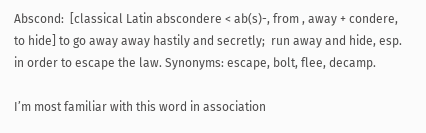Abscond:  [classical Latin abscondere < ab(s)-, from , away + condere, to hide] to go away away hastily and secretly;  run away and hide, esp. in order to escape the law. Synonyms: escape, bolt, flee, decamp.

I’m most familiar with this word in association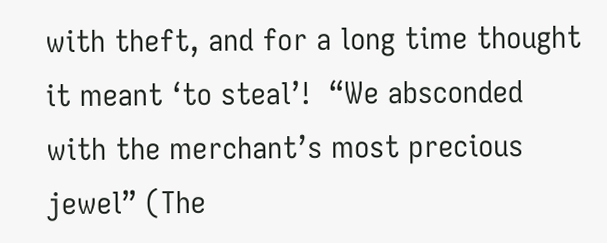with theft, and for a long time thought it meant ‘to steal’!  “We absconded with the merchant’s most precious jewel” (The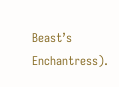Beast’s Enchantress).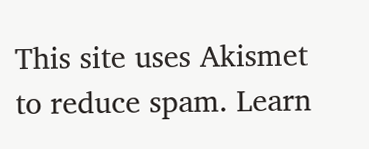This site uses Akismet to reduce spam. Learn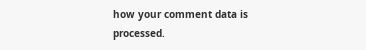how your comment data is processed.